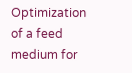Optimization of a feed medium for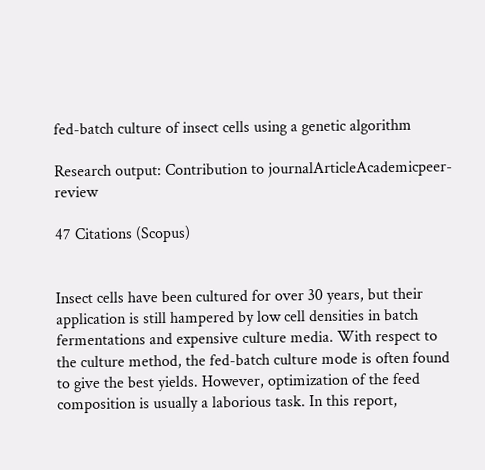fed-batch culture of insect cells using a genetic algorithm

Research output: Contribution to journalArticleAcademicpeer-review

47 Citations (Scopus)


Insect cells have been cultured for over 30 years, but their application is still hampered by low cell densities in batch fermentations and expensive culture media. With respect to the culture method, the fed-batch culture mode is often found to give the best yields. However, optimization of the feed composition is usually a laborious task. In this report,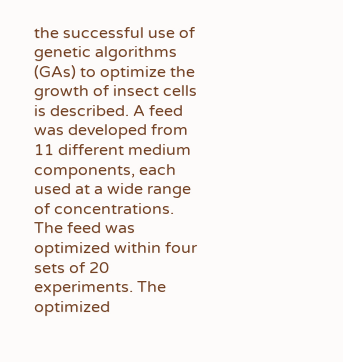the successful use of genetic algorithms (GAs) to optimize the growth of insect cells is described. A feed was developed from 11 different medium components, each used at a wide range of concentrations. The feed was optimized within four sets of 20 experiments. The optimized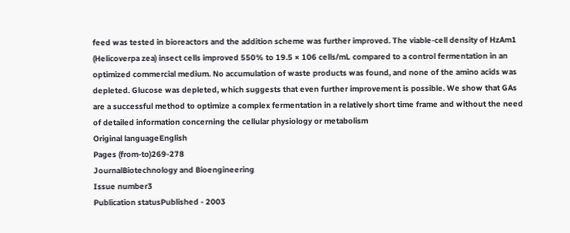feed was tested in bioreactors and the addition scheme was further improved. The viable-cell density of HzAm1 (Helicoverpa zea) insect cells improved 550% to 19.5 × 106 cells/mL compared to a control fermentation in an optimized commercial medium. No accumulation of waste products was found, and none of the amino acids was depleted. Glucose was depleted, which suggests that even further improvement is possible. We show that GAs are a successful method to optimize a complex fermentation in a relatively short time frame and without the need of detailed information concerning the cellular physiology or metabolism
Original languageEnglish
Pages (from-to)269-278
JournalBiotechnology and Bioengineering
Issue number3
Publication statusPublished - 2003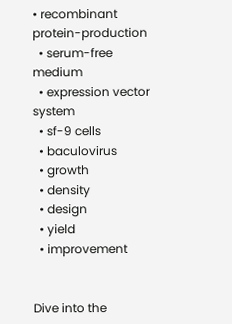• recombinant protein-production
  • serum-free medium
  • expression vector system
  • sf-9 cells
  • baculovirus
  • growth
  • density
  • design
  • yield
  • improvement


Dive into the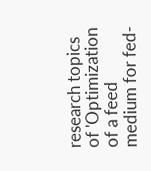research topics of 'Optimization of a feed medium for fed-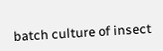batch culture of insect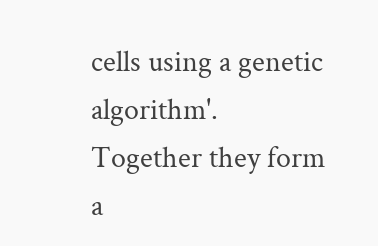cells using a genetic algorithm'. Together they form a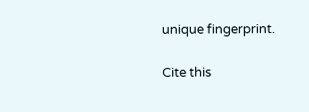unique fingerprint.

Cite this